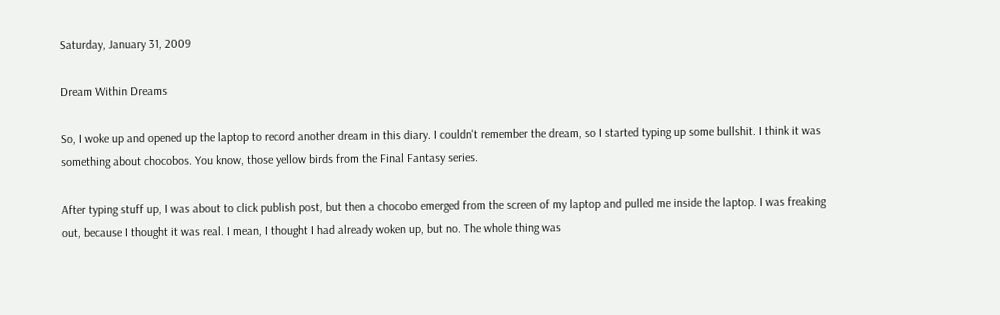Saturday, January 31, 2009

Dream Within Dreams

So, I woke up and opened up the laptop to record another dream in this diary. I couldn't remember the dream, so I started typing up some bullshit. I think it was something about chocobos. You know, those yellow birds from the Final Fantasy series.

After typing stuff up, I was about to click publish post, but then a chocobo emerged from the screen of my laptop and pulled me inside the laptop. I was freaking out, because I thought it was real. I mean, I thought I had already woken up, but no. The whole thing was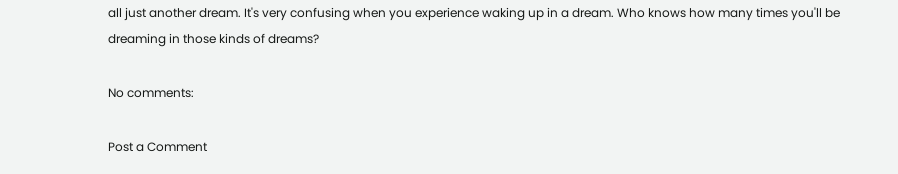all just another dream. It's very confusing when you experience waking up in a dream. Who knows how many times you'll be dreaming in those kinds of dreams?

No comments:

Post a Comment